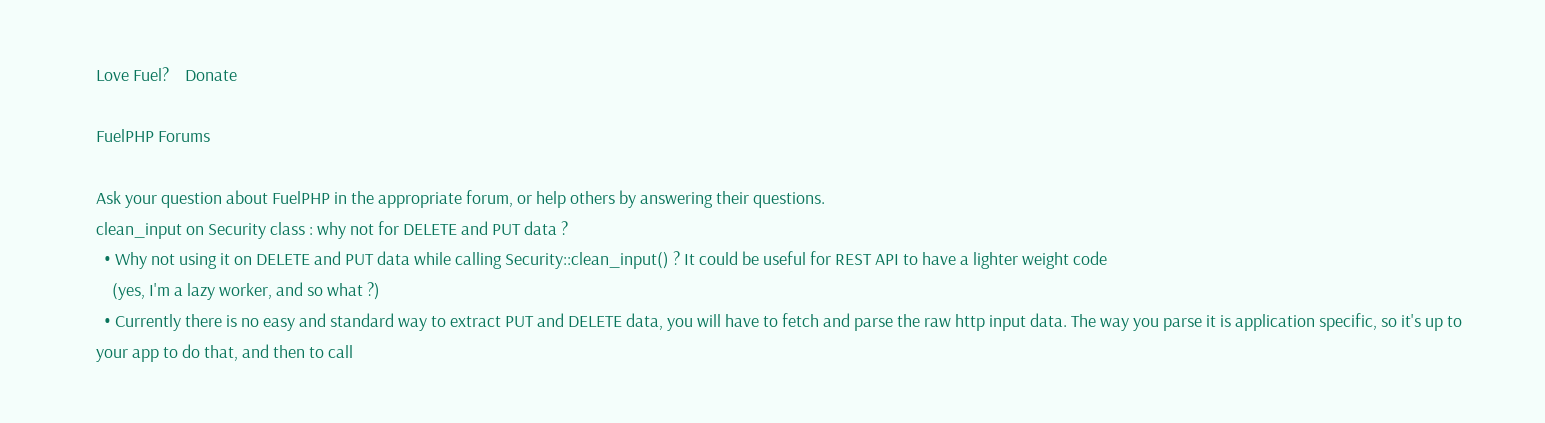Love Fuel?    Donate

FuelPHP Forums

Ask your question about FuelPHP in the appropriate forum, or help others by answering their questions.
clean_input on Security class : why not for DELETE and PUT data ?
  • Why not using it on DELETE and PUT data while calling Security::clean_input() ? It could be useful for REST API to have a lighter weight code
    (yes, I'm a lazy worker, and so what ?)
  • Currently there is no easy and standard way to extract PUT and DELETE data, you will have to fetch and parse the raw http input data. The way you parse it is application specific, so it's up to your app to do that, and then to call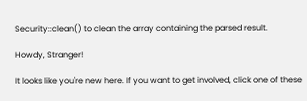Security::clean() to clean the array containing the parsed result.

Howdy, Stranger!

It looks like you're new here. If you want to get involved, click one of these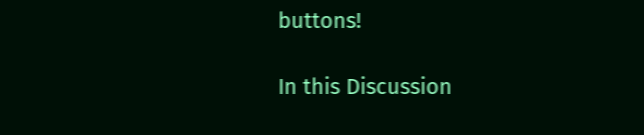buttons!

In this Discussion